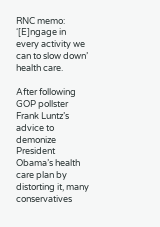RNC memo: ‘[E]ngage in every activity we can to slow down’ health care.

After following GOP pollster Frank Luntz’s advice to demonize President Obama’s health care plan by distorting it, many conservatives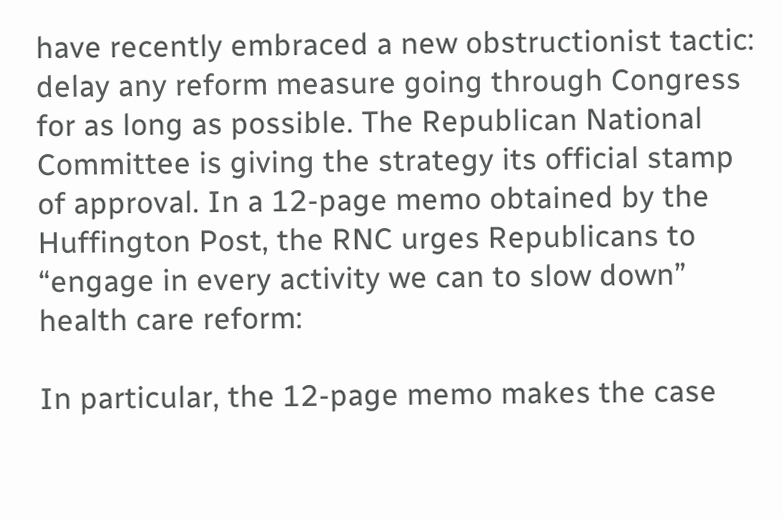have recently embraced a new obstructionist tactic: delay any reform measure going through Congress for as long as possible. The Republican National Committee is giving the strategy its official stamp of approval. In a 12-page memo obtained by the Huffington Post, the RNC urges Republicans to “engage in every activity we can to slow down” health care reform:

In particular, the 12-page memo makes the case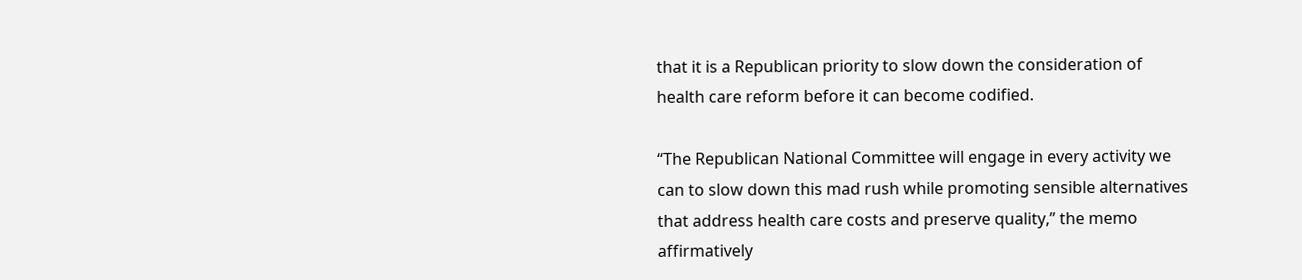that it is a Republican priority to slow down the consideration of health care reform before it can become codified.

“The Republican National Committee will engage in every activity we can to slow down this mad rush while promoting sensible alternatives that address health care costs and preserve quality,” the memo affirmatively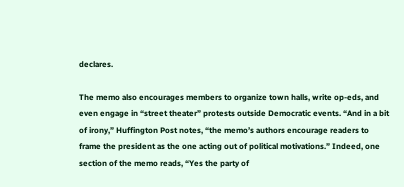declares.

The memo also encourages members to organize town halls, write op-eds, and even engage in “street theater” protests outside Democratic events. “And in a bit of irony,” Huffington Post notes, “the memo’s authors encourage readers to frame the president as the one acting out of political motivations.” Indeed, one section of the memo reads, “Yes the party of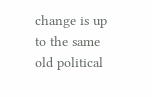change is up to the same old political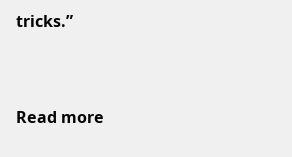tricks.”


Read more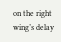on the right wing’s delay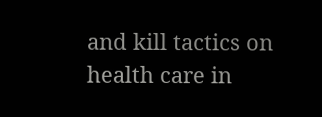and kill tactics on health care in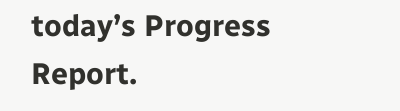today’s Progress Report.